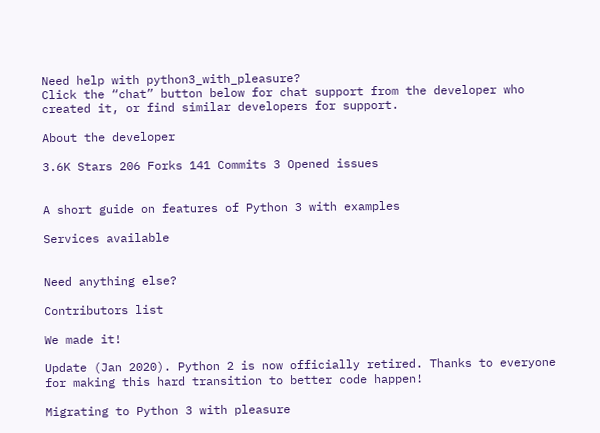Need help with python3_with_pleasure?
Click the “chat” button below for chat support from the developer who created it, or find similar developers for support.

About the developer

3.6K Stars 206 Forks 141 Commits 3 Opened issues


A short guide on features of Python 3 with examples

Services available


Need anything else?

Contributors list

We made it!

Update (Jan 2020). Python 2 is now officially retired. Thanks to everyone for making this hard transition to better code happen!

Migrating to Python 3 with pleasure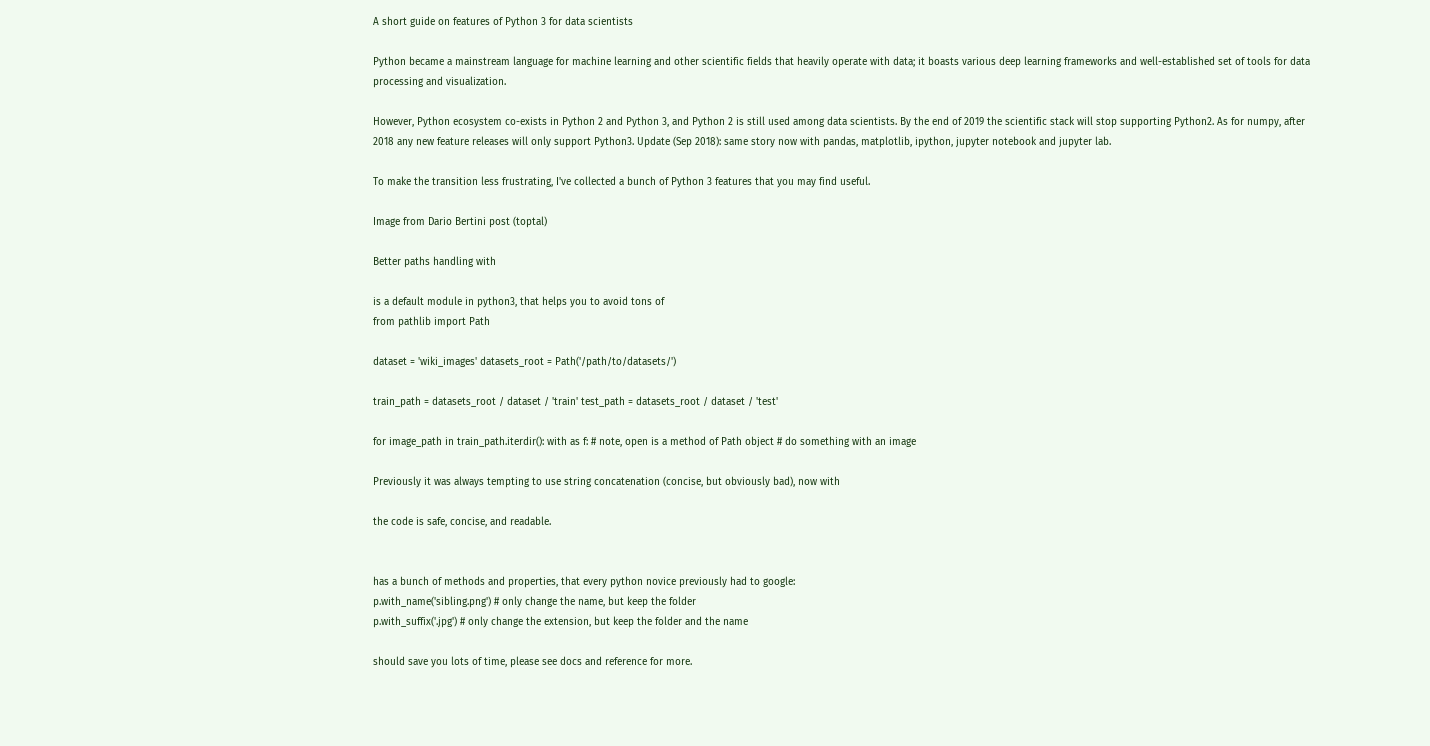A short guide on features of Python 3 for data scientists

Python became a mainstream language for machine learning and other scientific fields that heavily operate with data; it boasts various deep learning frameworks and well-established set of tools for data processing and visualization.

However, Python ecosystem co-exists in Python 2 and Python 3, and Python 2 is still used among data scientists. By the end of 2019 the scientific stack will stop supporting Python2. As for numpy, after 2018 any new feature releases will only support Python3. Update (Sep 2018): same story now with pandas, matplotlib, ipython, jupyter notebook and jupyter lab.

To make the transition less frustrating, I've collected a bunch of Python 3 features that you may find useful.

Image from Dario Bertini post (toptal)

Better paths handling with

is a default module in python3, that helps you to avoid tons of
from pathlib import Path

dataset = 'wiki_images' datasets_root = Path('/path/to/datasets/')

train_path = datasets_root / dataset / 'train' test_path = datasets_root / dataset / 'test'

for image_path in train_path.iterdir(): with as f: # note, open is a method of Path object # do something with an image

Previously it was always tempting to use string concatenation (concise, but obviously bad), now with

the code is safe, concise, and readable.


has a bunch of methods and properties, that every python novice previously had to google:
p.with_name('sibling.png') # only change the name, but keep the folder
p.with_suffix('.jpg') # only change the extension, but keep the folder and the name

should save you lots of time, please see docs and reference for more.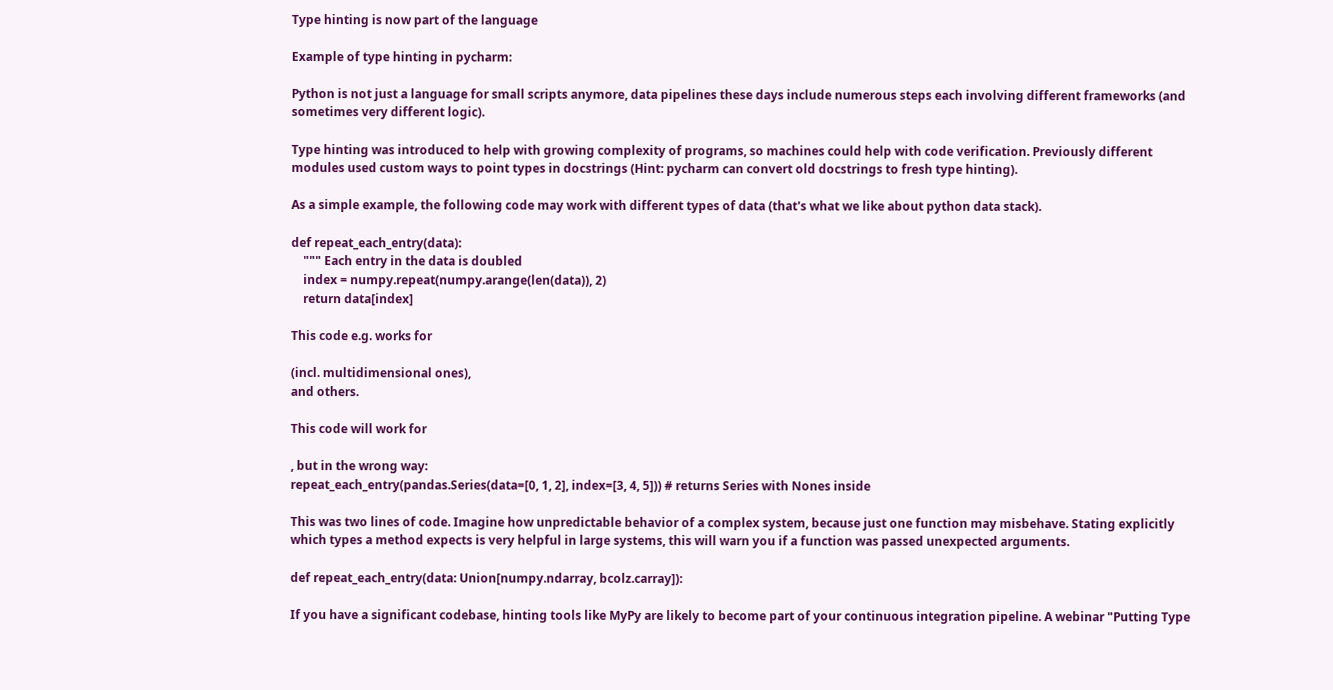Type hinting is now part of the language

Example of type hinting in pycharm:

Python is not just a language for small scripts anymore, data pipelines these days include numerous steps each involving different frameworks (and sometimes very different logic).

Type hinting was introduced to help with growing complexity of programs, so machines could help with code verification. Previously different modules used custom ways to point types in docstrings (Hint: pycharm can convert old docstrings to fresh type hinting).

As a simple example, the following code may work with different types of data (that's what we like about python data stack).

def repeat_each_entry(data):
    """ Each entry in the data is doubled
    index = numpy.repeat(numpy.arange(len(data)), 2)
    return data[index]

This code e.g. works for

(incl. multidimensional ones),
and others.

This code will work for

, but in the wrong way:
repeat_each_entry(pandas.Series(data=[0, 1, 2], index=[3, 4, 5])) # returns Series with Nones inside

This was two lines of code. Imagine how unpredictable behavior of a complex system, because just one function may misbehave. Stating explicitly which types a method expects is very helpful in large systems, this will warn you if a function was passed unexpected arguments.

def repeat_each_entry(data: Union[numpy.ndarray, bcolz.carray]):

If you have a significant codebase, hinting tools like MyPy are likely to become part of your continuous integration pipeline. A webinar "Putting Type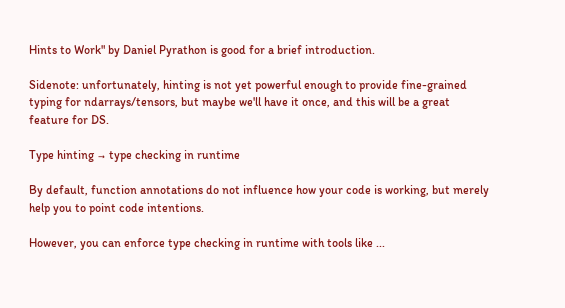Hints to Work" by Daniel Pyrathon is good for a brief introduction.

Sidenote: unfortunately, hinting is not yet powerful enough to provide fine-grained typing for ndarrays/tensors, but maybe we'll have it once, and this will be a great feature for DS.

Type hinting → type checking in runtime

By default, function annotations do not influence how your code is working, but merely help you to point code intentions.

However, you can enforce type checking in runtime with tools like ...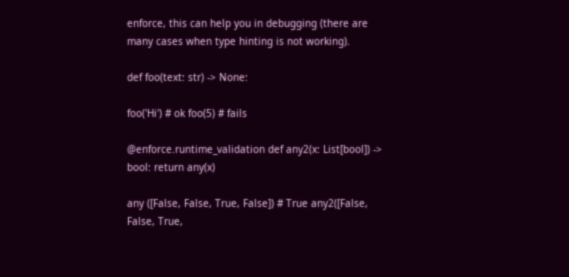enforce, this can help you in debugging (there are many cases when type hinting is not working).

def foo(text: str) -> None:

foo('Hi') # ok foo(5) # fails

@enforce.runtime_validation def any2(x: List[bool]) -> bool: return any(x)

any ([False, False, True, False]) # True any2([False, False, True,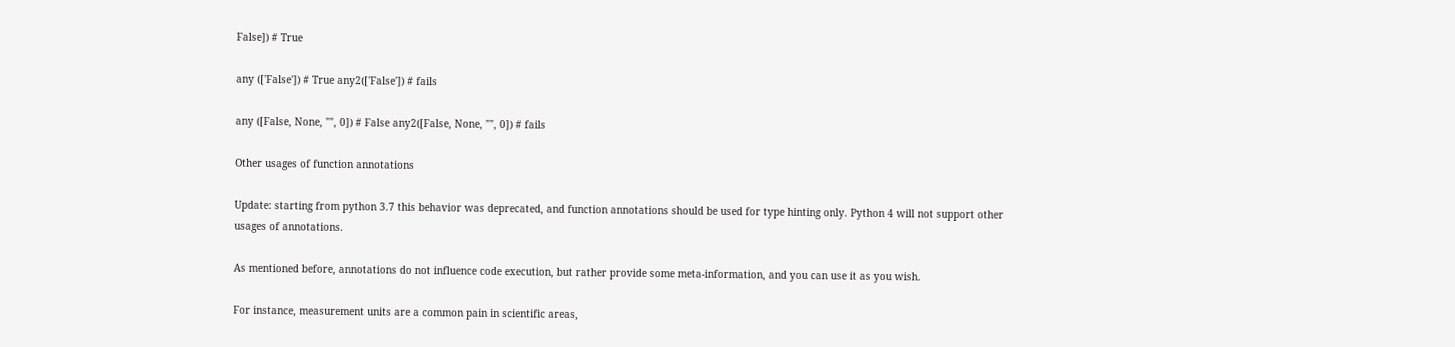False]) # True

any (['False']) # True any2(['False']) # fails

any ([False, None, "", 0]) # False any2([False, None, "", 0]) # fails

Other usages of function annotations

Update: starting from python 3.7 this behavior was deprecated, and function annotations should be used for type hinting only. Python 4 will not support other usages of annotations.

As mentioned before, annotations do not influence code execution, but rather provide some meta-information, and you can use it as you wish.

For instance, measurement units are a common pain in scientific areas,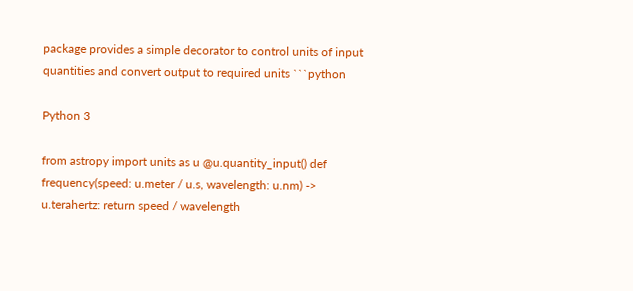package provides a simple decorator to control units of input quantities and convert output to required units ```python

Python 3

from astropy import units as u @u.quantity_input() def frequency(speed: u.meter / u.s, wavelength: u.nm) -> u.terahertz: return speed / wavelength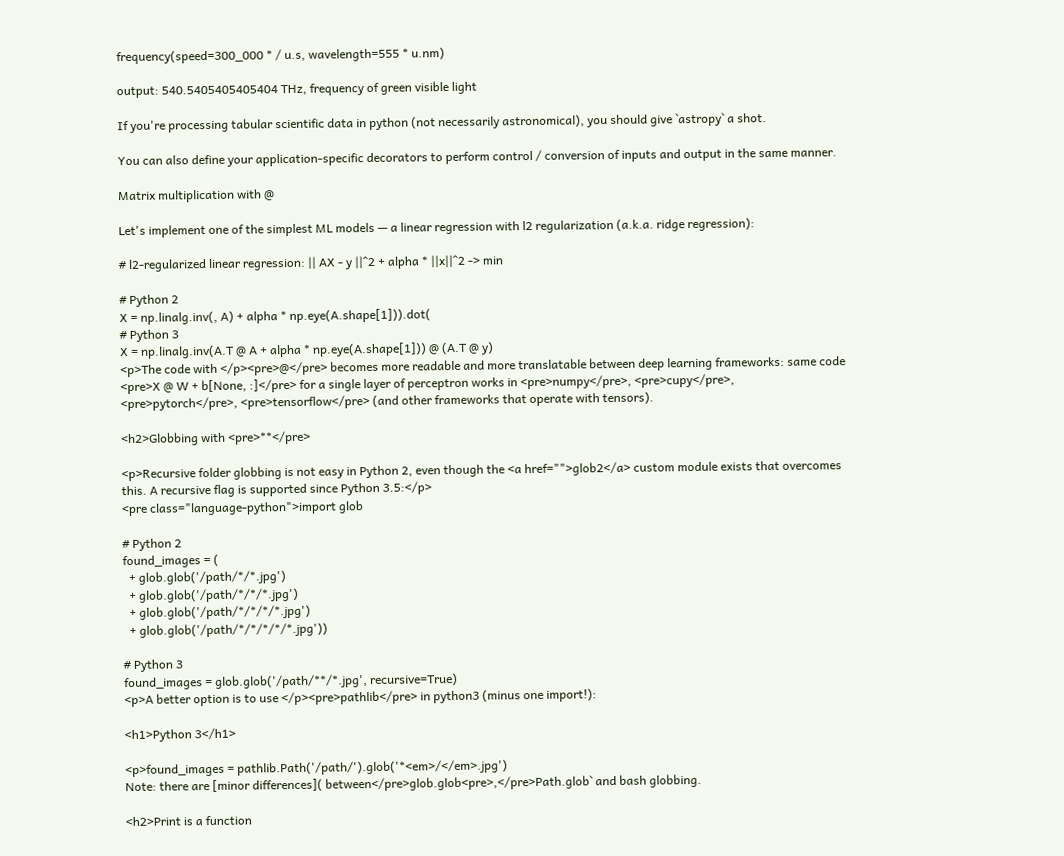frequency(speed=300_000 * / u.s, wavelength=555 * u.nm)

output: 540.5405405405404 THz, frequency of green visible light

If you're processing tabular scientific data in python (not necessarily astronomical), you should give `astropy` a shot.

You can also define your application-specific decorators to perform control / conversion of inputs and output in the same manner.

Matrix multiplication with @

Let's implement one of the simplest ML models — a linear regression with l2 regularization (a.k.a. ridge regression):

# l2-regularized linear regression: || AX - y ||^2 + alpha * ||x||^2 -> min

# Python 2
X = np.linalg.inv(, A) + alpha * np.eye(A.shape[1])).dot(
# Python 3
X = np.linalg.inv(A.T @ A + alpha * np.eye(A.shape[1])) @ (A.T @ y)
<p>The code with </p><pre>@</pre> becomes more readable and more translatable between deep learning frameworks: same code <pre>X @ W + b[None, :]</pre> for a single layer of perceptron works in <pre>numpy</pre>, <pre>cupy</pre>, <pre>pytorch</pre>, <pre>tensorflow</pre> (and other frameworks that operate with tensors).

<h2>Globbing with <pre>**</pre>

<p>Recursive folder globbing is not easy in Python 2, even though the <a href="">glob2</a> custom module exists that overcomes this. A recursive flag is supported since Python 3.5:</p>
<pre class="language-python">import glob

# Python 2
found_images = (
  + glob.glob('/path/*/*.jpg')
  + glob.glob('/path/*/*/*.jpg')
  + glob.glob('/path/*/*/*/*.jpg')
  + glob.glob('/path/*/*/*/*/*.jpg'))

# Python 3
found_images = glob.glob('/path/**/*.jpg', recursive=True)
<p>A better option is to use </p><pre>pathlib</pre> in python3 (minus one import!):

<h1>Python 3</h1>

<p>found_images = pathlib.Path('/path/').glob('*<em>/</em>.jpg')
Note: there are [minor differences]( between</pre>glob.glob<pre>,</pre>Path.glob` and bash globbing.

<h2>Print is a function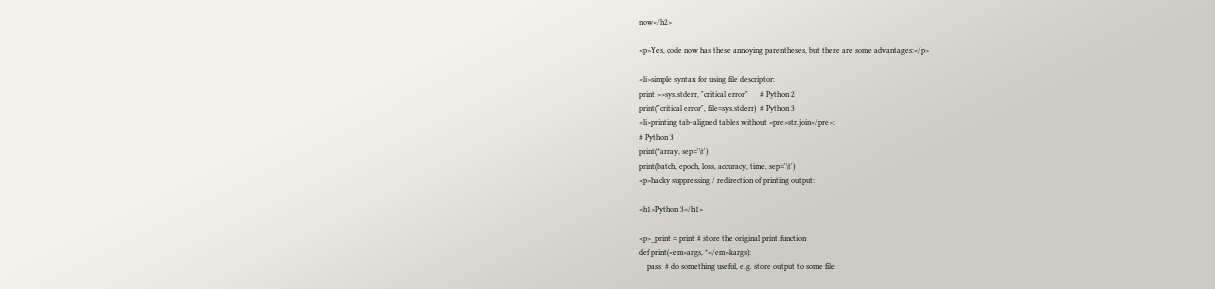now</h2>

<p>Yes, code now has these annoying parentheses, but there are some advantages:</p>

<li>simple syntax for using file descriptor:
print >>sys.stderr, "critical error"      # Python 2
print("critical error", file=sys.stderr)  # Python 3
<li>printing tab-aligned tables without <pre>str.join</pre>:
# Python 3
print(*array, sep='\t')
print(batch, epoch, loss, accuracy, time, sep='\t')
<p>hacky suppressing / redirection of printing output:

<h1>Python 3</h1>

<p>_print = print # store the original print function
def print(<em>args, *</em>kargs):
    pass  # do something useful, e.g. store output to some file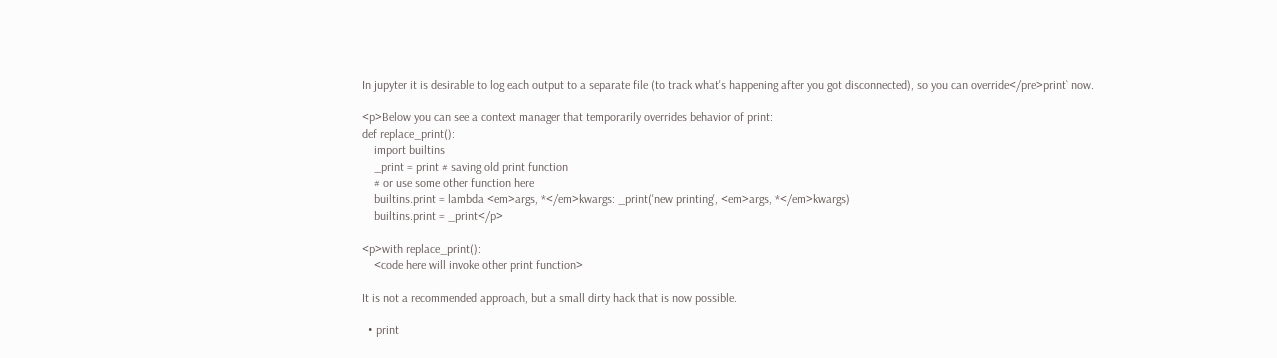In jupyter it is desirable to log each output to a separate file (to track what's happening after you got disconnected), so you can override</pre>print` now.

<p>Below you can see a context manager that temporarily overrides behavior of print:
def replace_print():
    import builtins
    _print = print # saving old print function
    # or use some other function here
    builtins.print = lambda <em>args, *</em>kwargs: _print('new printing', <em>args, *</em>kwargs)
    builtins.print = _print</p>

<p>with replace_print():
    <code here will invoke other print function>

It is not a recommended approach, but a small dirty hack that is now possible.

  • print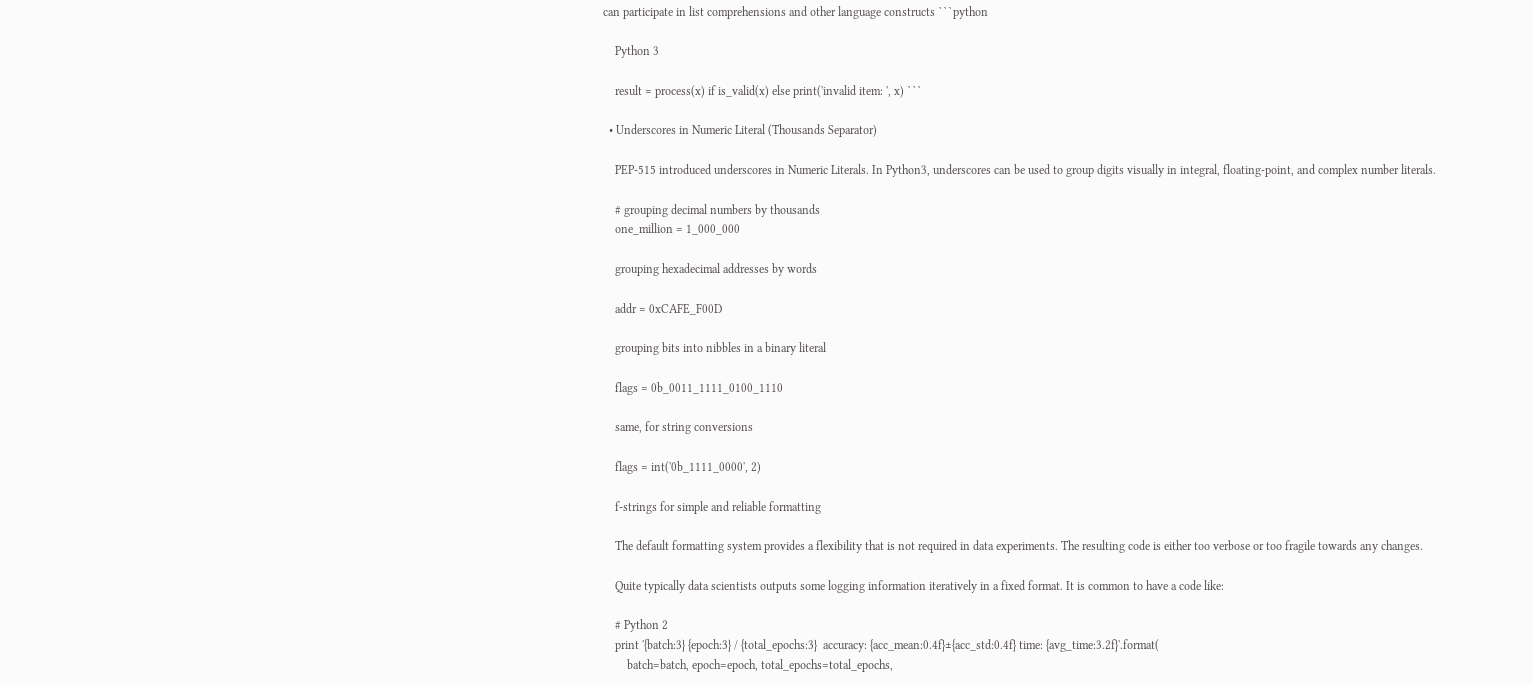can participate in list comprehensions and other language constructs ```python

    Python 3

    result = process(x) if is_valid(x) else print('invalid item: ', x) ```

  • Underscores in Numeric Literal (Thousands Separator)

    PEP-515 introduced underscores in Numeric Literals. In Python3, underscores can be used to group digits visually in integral, floating-point, and complex number literals.

    # grouping decimal numbers by thousands
    one_million = 1_000_000

    grouping hexadecimal addresses by words

    addr = 0xCAFE_F00D

    grouping bits into nibbles in a binary literal

    flags = 0b_0011_1111_0100_1110

    same, for string conversions

    flags = int('0b_1111_0000', 2)

    f-strings for simple and reliable formatting

    The default formatting system provides a flexibility that is not required in data experiments. The resulting code is either too verbose or too fragile towards any changes.

    Quite typically data scientists outputs some logging information iteratively in a fixed format. It is common to have a code like:

    # Python 2
    print '{batch:3} {epoch:3} / {total_epochs:3}  accuracy: {acc_mean:0.4f}±{acc_std:0.4f} time: {avg_time:3.2f}'.format(
        batch=batch, epoch=epoch, total_epochs=total_epochs,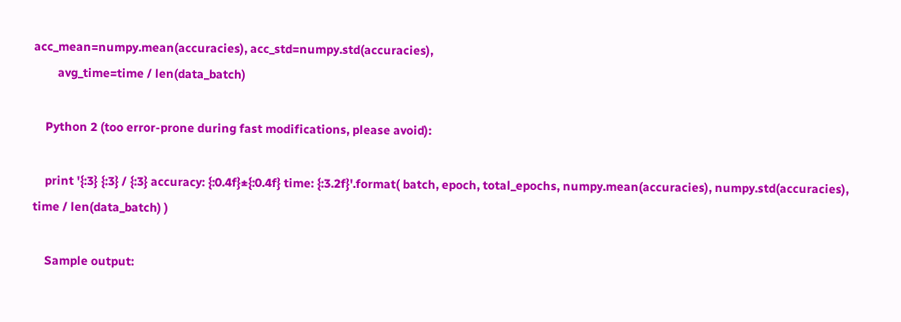acc_mean=numpy.mean(accuracies), acc_std=numpy.std(accuracies),
        avg_time=time / len(data_batch)

    Python 2 (too error-prone during fast modifications, please avoid):

    print '{:3} {:3} / {:3} accuracy: {:0.4f}±{:0.4f} time: {:3.2f}'.format( batch, epoch, total_epochs, numpy.mean(accuracies), numpy.std(accuracies), time / len(data_batch) )

    Sample output: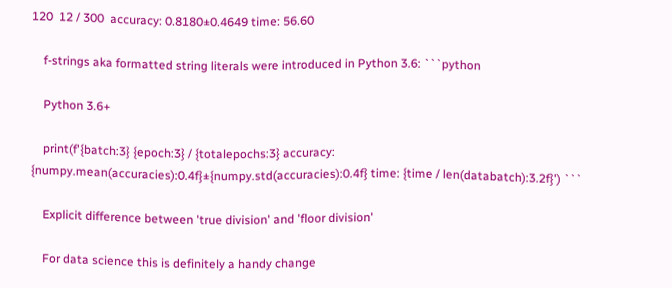120  12 / 300  accuracy: 0.8180±0.4649 time: 56.60

    f-strings aka formatted string literals were introduced in Python 3.6: ```python

    Python 3.6+

    print(f'{batch:3} {epoch:3} / {totalepochs:3} accuracy: {numpy.mean(accuracies):0.4f}±{numpy.std(accuracies):0.4f} time: {time / len(databatch):3.2f}') ```

    Explicit difference between 'true division' and 'floor division'

    For data science this is definitely a handy change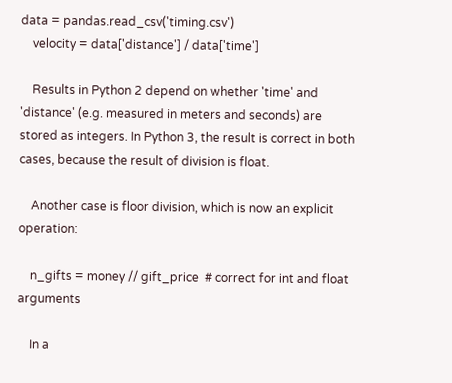data = pandas.read_csv('timing.csv')
    velocity = data['distance'] / data['time']

    Results in Python 2 depend on whether 'time' and 'distance' (e.g. measured in meters and seconds) are stored as integers. In Python 3, the result is correct in both cases, because the result of division is float.

    Another case is floor division, which is now an explicit operation:

    n_gifts = money // gift_price  # correct for int and float arguments

    In a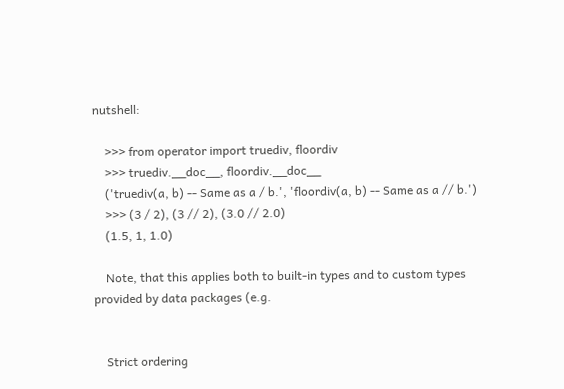nutshell:

    >>> from operator import truediv, floordiv
    >>> truediv.__doc__, floordiv.__doc__
    ('truediv(a, b) -- Same as a / b.', 'floordiv(a, b) -- Same as a // b.')
    >>> (3 / 2), (3 // 2), (3.0 // 2.0)
    (1.5, 1, 1.0)

    Note, that this applies both to built-in types and to custom types provided by data packages (e.g.


    Strict ordering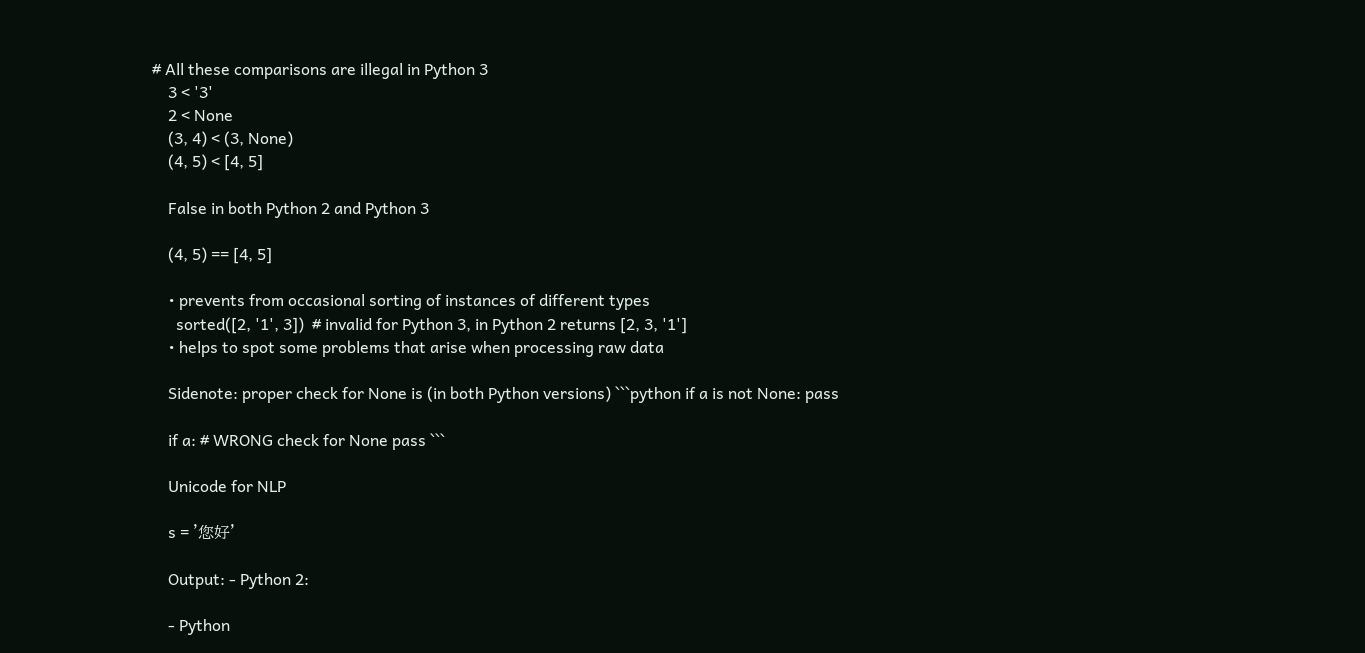# All these comparisons are illegal in Python 3
    3 < '3'
    2 < None
    (3, 4) < (3, None)
    (4, 5) < [4, 5]

    False in both Python 2 and Python 3

    (4, 5) == [4, 5]

    • prevents from occasional sorting of instances of different types
      sorted([2, '1', 3])  # invalid for Python 3, in Python 2 returns [2, 3, '1']
    • helps to spot some problems that arise when processing raw data

    Sidenote: proper check for None is (in both Python versions) ```python if a is not None: pass

    if a: # WRONG check for None pass ```

    Unicode for NLP

    s = '您好'

    Output: - Python 2:

    - Python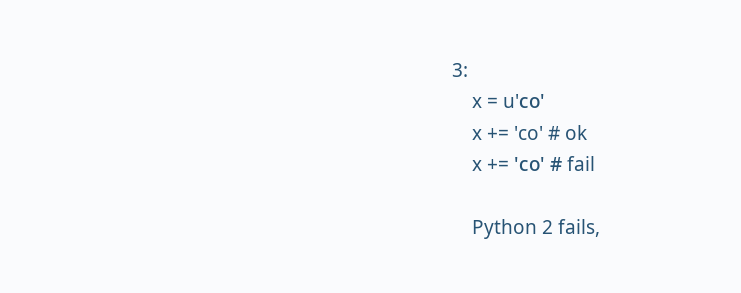3:
    x = u'со'
    x += 'co' # ok
    x += 'со' # fail

    Python 2 fails,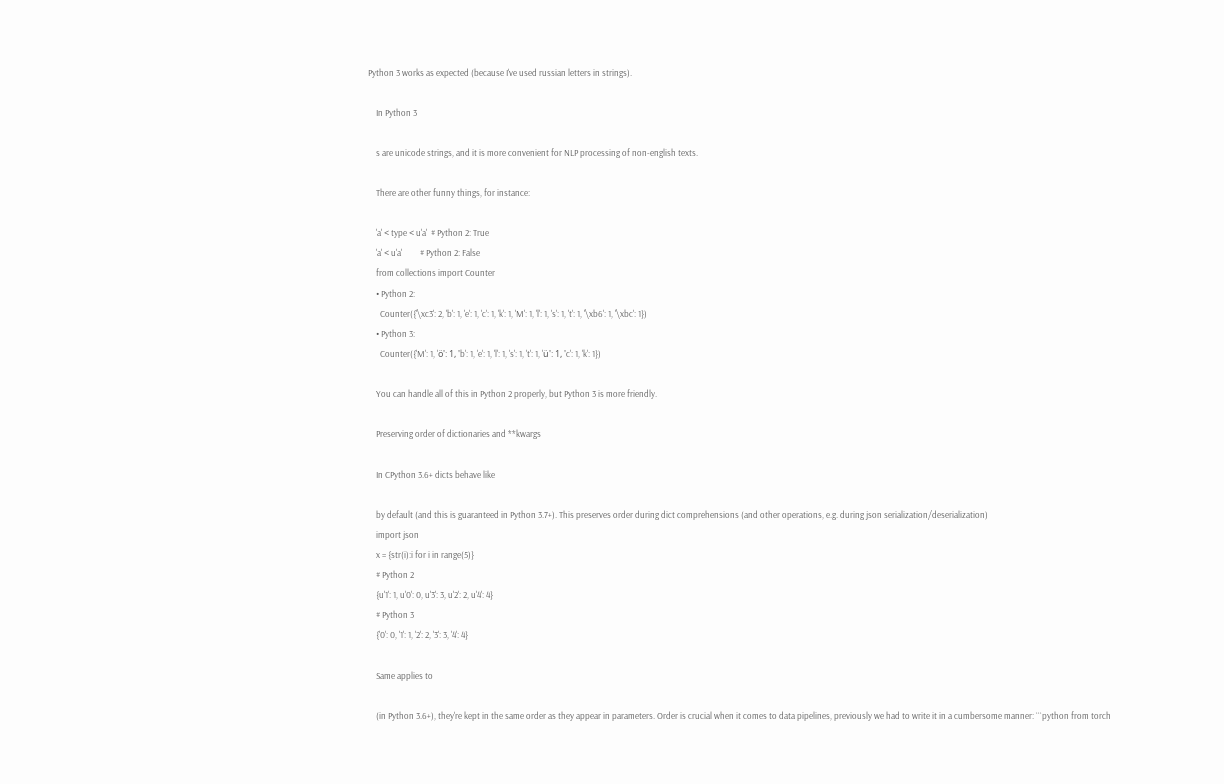Python 3 works as expected (because I've used russian letters in strings).

    In Python 3

    s are unicode strings, and it is more convenient for NLP processing of non-english texts.

    There are other funny things, for instance:

    'a' < type < u'a'  # Python 2: True
    'a' < u'a'         # Python 2: False
    from collections import Counter
    • Python 2:
      Counter({'\xc3': 2, 'b': 1, 'e': 1, 'c': 1, 'k': 1, 'M': 1, 'l': 1, 's': 1, 't': 1, '\xb6': 1, '\xbc': 1})
    • Python 3:
      Counter({'M': 1, 'ö': 1, 'b': 1, 'e': 1, 'l': 1, 's': 1, 't': 1, 'ü': 1, 'c': 1, 'k': 1})

    You can handle all of this in Python 2 properly, but Python 3 is more friendly.

    Preserving order of dictionaries and **kwargs

    In CPython 3.6+ dicts behave like

    by default (and this is guaranteed in Python 3.7+). This preserves order during dict comprehensions (and other operations, e.g. during json serialization/deserialization)
    import json
    x = {str(i):i for i in range(5)}
    # Python 2
    {u'1': 1, u'0': 0, u'3': 3, u'2': 2, u'4': 4}
    # Python 3
    {'0': 0, '1': 1, '2': 2, '3': 3, '4': 4}

    Same applies to

    (in Python 3.6+), they're kept in the same order as they appear in parameters. Order is crucial when it comes to data pipelines, previously we had to write it in a cumbersome manner: ```python from torch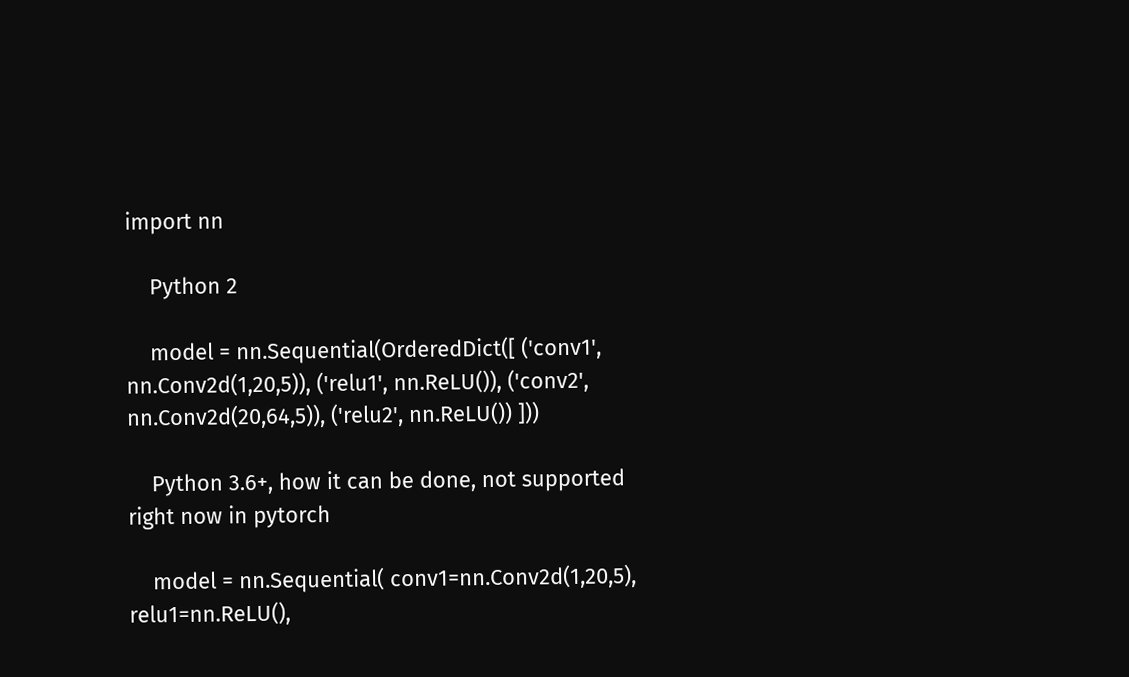import nn

    Python 2

    model = nn.Sequential(OrderedDict([ ('conv1', nn.Conv2d(1,20,5)), ('relu1', nn.ReLU()), ('conv2', nn.Conv2d(20,64,5)), ('relu2', nn.ReLU()) ]))

    Python 3.6+, how it can be done, not supported right now in pytorch

    model = nn.Sequential( conv1=nn.Conv2d(1,20,5), relu1=nn.ReLU(),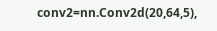conv2=nn.Conv2d(20,64,5),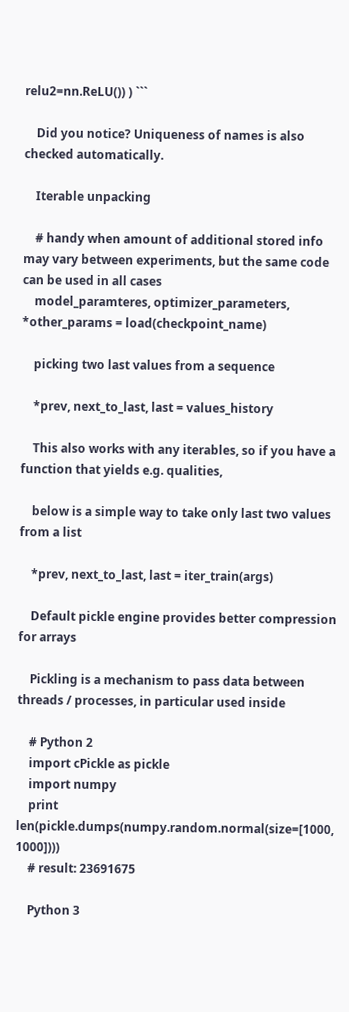relu2=nn.ReLU()) ) ```

    Did you notice? Uniqueness of names is also checked automatically.

    Iterable unpacking

    # handy when amount of additional stored info may vary between experiments, but the same code can be used in all cases
    model_paramteres, optimizer_parameters, *other_params = load(checkpoint_name)

    picking two last values from a sequence

    *prev, next_to_last, last = values_history

    This also works with any iterables, so if you have a function that yields e.g. qualities,

    below is a simple way to take only last two values from a list

    *prev, next_to_last, last = iter_train(args)

    Default pickle engine provides better compression for arrays

    Pickling is a mechanism to pass data between threads / processes, in particular used inside

    # Python 2
    import cPickle as pickle
    import numpy
    print len(pickle.dumps(numpy.random.normal(size=[1000, 1000])))
    # result: 23691675

    Python 3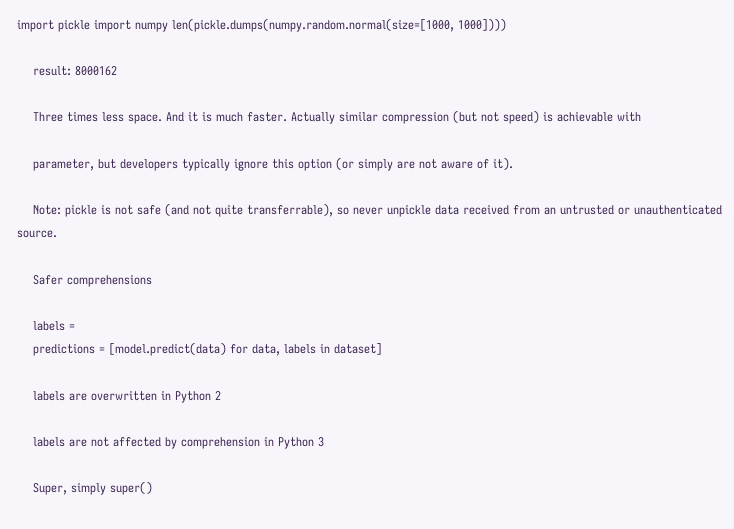import pickle import numpy len(pickle.dumps(numpy.random.normal(size=[1000, 1000])))

    result: 8000162

    Three times less space. And it is much faster. Actually similar compression (but not speed) is achievable with

    parameter, but developers typically ignore this option (or simply are not aware of it).

    Note: pickle is not safe (and not quite transferrable), so never unpickle data received from an untrusted or unauthenticated source.

    Safer comprehensions

    labels =
    predictions = [model.predict(data) for data, labels in dataset]

    labels are overwritten in Python 2

    labels are not affected by comprehension in Python 3

    Super, simply super()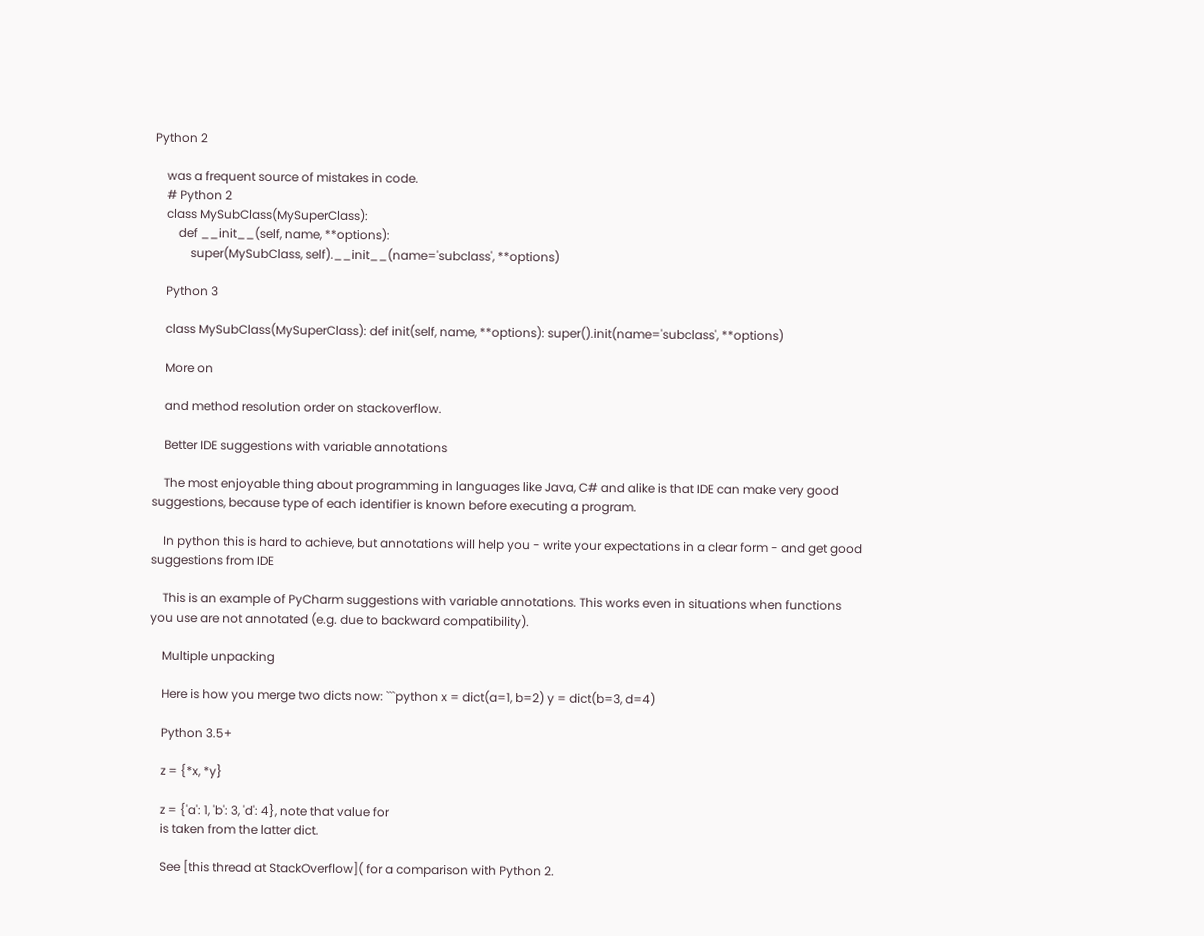Python 2

    was a frequent source of mistakes in code.
    # Python 2
    class MySubClass(MySuperClass):
        def __init__(self, name, **options):
            super(MySubClass, self).__init__(name='subclass', **options)

    Python 3

    class MySubClass(MySuperClass): def init(self, name, **options): super().init(name='subclass', **options)

    More on

    and method resolution order on stackoverflow.

    Better IDE suggestions with variable annotations

    The most enjoyable thing about programming in languages like Java, C# and alike is that IDE can make very good suggestions, because type of each identifier is known before executing a program.

    In python this is hard to achieve, but annotations will help you - write your expectations in a clear form - and get good suggestions from IDE

    This is an example of PyCharm suggestions with variable annotations. This works even in situations when functions you use are not annotated (e.g. due to backward compatibility).

    Multiple unpacking

    Here is how you merge two dicts now: ```python x = dict(a=1, b=2) y = dict(b=3, d=4)

    Python 3.5+

    z = {*x, *y}

    z = {'a': 1, 'b': 3, 'd': 4}, note that value for
    is taken from the latter dict.

    See [this thread at StackOverflow]( for a comparison with Python 2.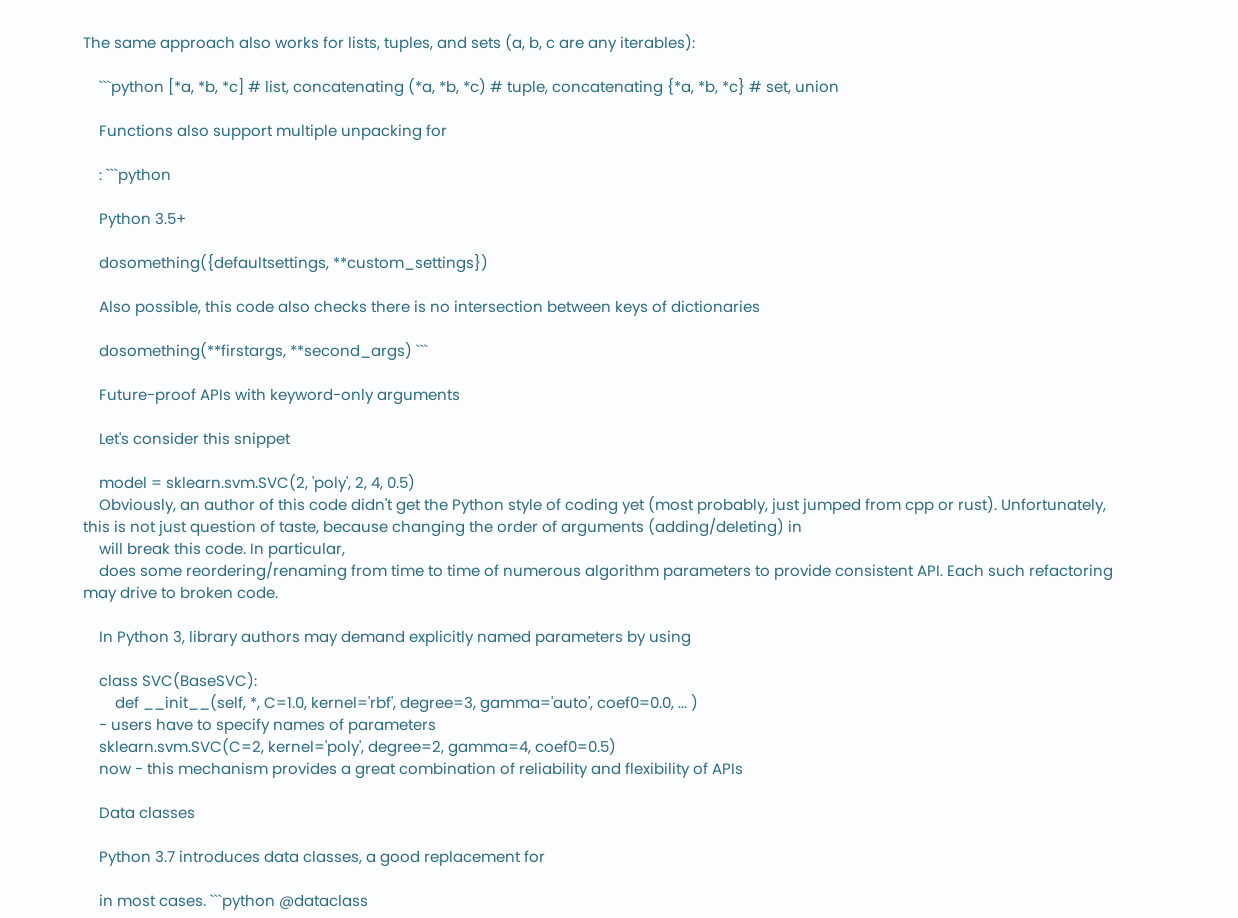The same approach also works for lists, tuples, and sets (a, b, c are any iterables):

    ```python [*a, *b, *c] # list, concatenating (*a, *b, *c) # tuple, concatenating {*a, *b, *c} # set, union

    Functions also support multiple unpacking for

    : ```python

    Python 3.5+

    dosomething({defaultsettings, **custom_settings})

    Also possible, this code also checks there is no intersection between keys of dictionaries

    dosomething(**firstargs, **second_args) ```

    Future-proof APIs with keyword-only arguments

    Let's consider this snippet

    model = sklearn.svm.SVC(2, 'poly', 2, 4, 0.5)
    Obviously, an author of this code didn't get the Python style of coding yet (most probably, just jumped from cpp or rust). Unfortunately, this is not just question of taste, because changing the order of arguments (adding/deleting) in
    will break this code. In particular,
    does some reordering/renaming from time to time of numerous algorithm parameters to provide consistent API. Each such refactoring may drive to broken code.

    In Python 3, library authors may demand explicitly named parameters by using

    class SVC(BaseSVC):
        def __init__(self, *, C=1.0, kernel='rbf', degree=3, gamma='auto', coef0=0.0, ... )
    - users have to specify names of parameters
    sklearn.svm.SVC(C=2, kernel='poly', degree=2, gamma=4, coef0=0.5)
    now - this mechanism provides a great combination of reliability and flexibility of APIs

    Data classes

    Python 3.7 introduces data classes, a good replacement for

    in most cases. ```python @dataclass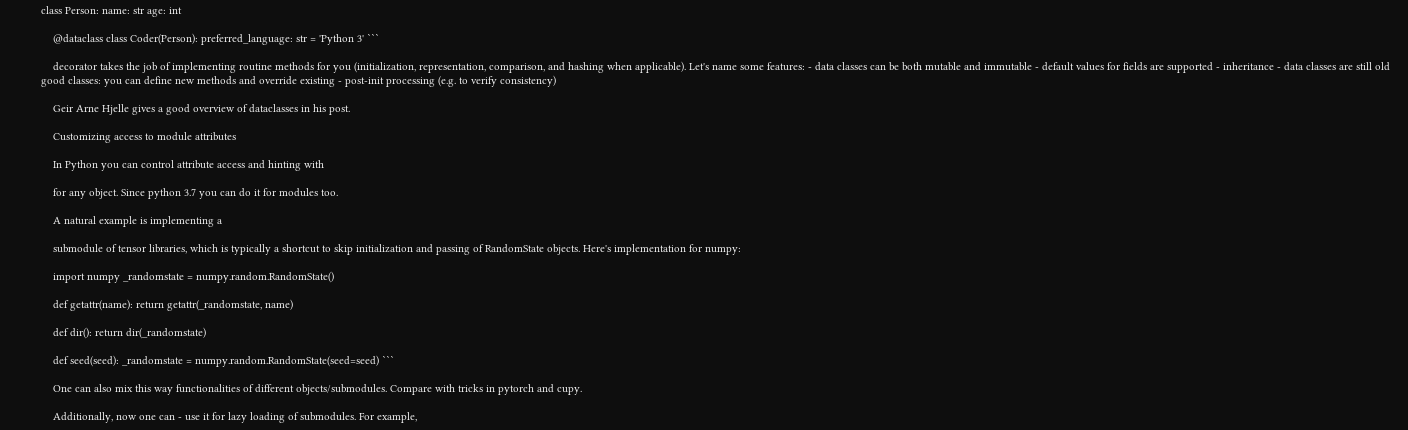class Person: name: str age: int

    @dataclass class Coder(Person): preferred_language: str = 'Python 3' ```

    decorator takes the job of implementing routine methods for you (initialization, representation, comparison, and hashing when applicable). Let's name some features: - data classes can be both mutable and immutable - default values for fields are supported - inheritance - data classes are still old good classes: you can define new methods and override existing - post-init processing (e.g. to verify consistency)

    Geir Arne Hjelle gives a good overview of dataclasses in his post.

    Customizing access to module attributes

    In Python you can control attribute access and hinting with

    for any object. Since python 3.7 you can do it for modules too.

    A natural example is implementing a

    submodule of tensor libraries, which is typically a shortcut to skip initialization and passing of RandomState objects. Here's implementation for numpy:

    import numpy _randomstate = numpy.random.RandomState()

    def getattr(name): return getattr(_randomstate, name)

    def dir(): return dir(_randomstate)

    def seed(seed): _randomstate = numpy.random.RandomState(seed=seed) ```

    One can also mix this way functionalities of different objects/submodules. Compare with tricks in pytorch and cupy.

    Additionally, now one can - use it for lazy loading of submodules. For example,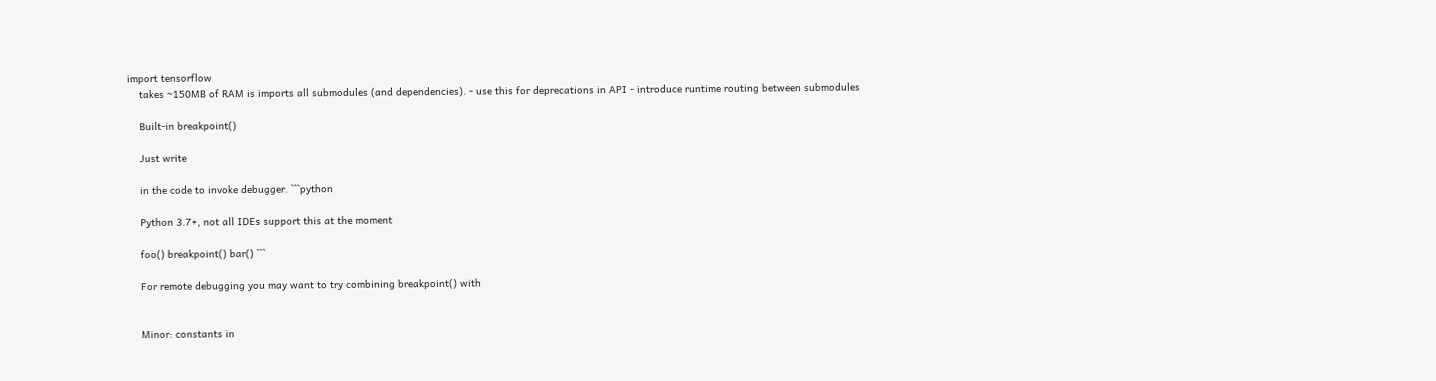import tensorflow
    takes ~150MB of RAM is imports all submodules (and dependencies). - use this for deprecations in API - introduce runtime routing between submodules

    Built-in breakpoint()

    Just write

    in the code to invoke debugger. ```python

    Python 3.7+, not all IDEs support this at the moment

    foo() breakpoint() bar() ```

    For remote debugging you may want to try combining breakpoint() with


    Minor: constants in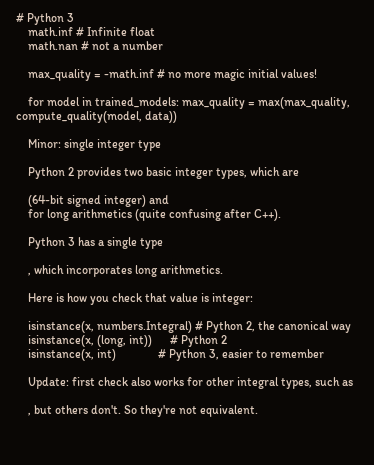# Python 3
    math.inf # Infinite float
    math.nan # not a number

    max_quality = -math.inf # no more magic initial values!

    for model in trained_models: max_quality = max(max_quality, compute_quality(model, data))

    Minor: single integer type

    Python 2 provides two basic integer types, which are

    (64-bit signed integer) and
    for long arithmetics (quite confusing after C++).

    Python 3 has a single type

    , which incorporates long arithmetics.

    Here is how you check that value is integer:

    isinstance(x, numbers.Integral) # Python 2, the canonical way
    isinstance(x, (long, int))      # Python 2
    isinstance(x, int)              # Python 3, easier to remember

    Update: first check also works for other integral types, such as

    , but others don't. So they're not equivalent.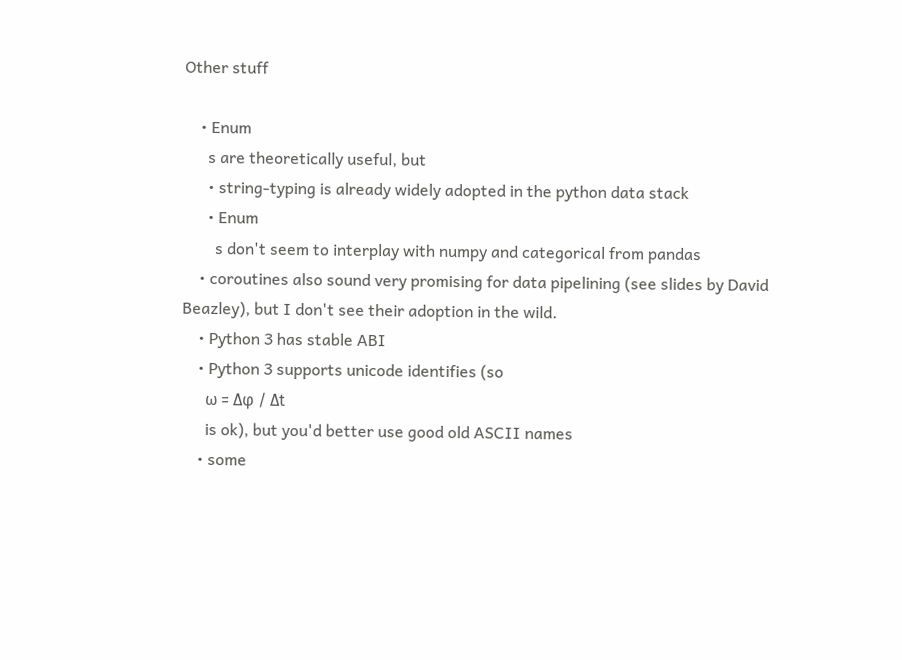Other stuff

    • Enum
      s are theoretically useful, but
      • string-typing is already widely adopted in the python data stack
      • Enum
        s don't seem to interplay with numpy and categorical from pandas
    • coroutines also sound very promising for data pipelining (see slides by David Beazley), but I don't see their adoption in the wild.
    • Python 3 has stable ABI
    • Python 3 supports unicode identifies (so
      ω = Δφ / Δt
      is ok), but you'd better use good old ASCII names
    • some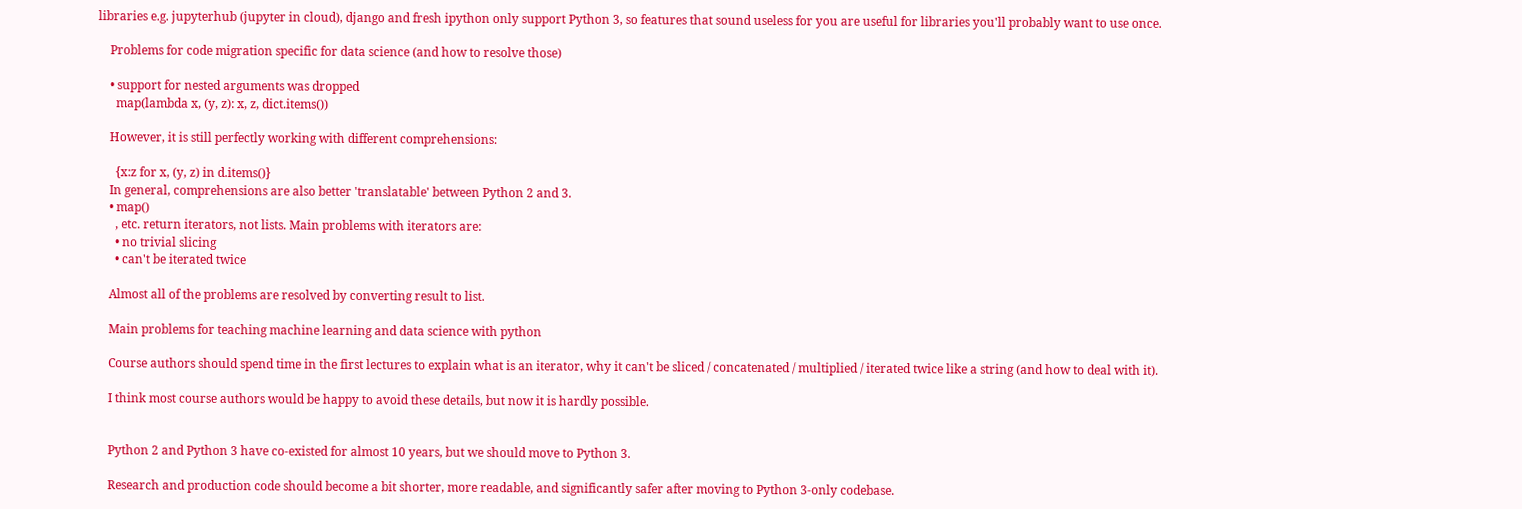libraries e.g. jupyterhub (jupyter in cloud), django and fresh ipython only support Python 3, so features that sound useless for you are useful for libraries you'll probably want to use once.

    Problems for code migration specific for data science (and how to resolve those)

    • support for nested arguments was dropped
      map(lambda x, (y, z): x, z, dict.items())

    However, it is still perfectly working with different comprehensions:

      {x:z for x, (y, z) in d.items()}
    In general, comprehensions are also better 'translatable' between Python 2 and 3.
    • map()
      , etc. return iterators, not lists. Main problems with iterators are:
      • no trivial slicing
      • can't be iterated twice

    Almost all of the problems are resolved by converting result to list.

    Main problems for teaching machine learning and data science with python

    Course authors should spend time in the first lectures to explain what is an iterator, why it can't be sliced / concatenated / multiplied / iterated twice like a string (and how to deal with it).

    I think most course authors would be happy to avoid these details, but now it is hardly possible.


    Python 2 and Python 3 have co-existed for almost 10 years, but we should move to Python 3.

    Research and production code should become a bit shorter, more readable, and significantly safer after moving to Python 3-only codebase.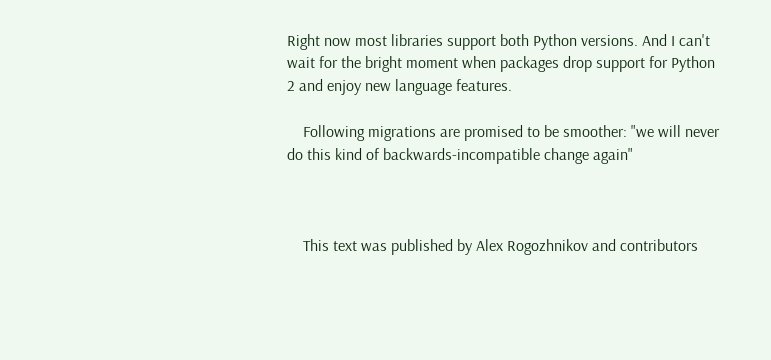Right now most libraries support both Python versions. And I can't wait for the bright moment when packages drop support for Python 2 and enjoy new language features.

    Following migrations are promised to be smoother: "we will never do this kind of backwards-incompatible change again"



    This text was published by Alex Rogozhnikov and contributors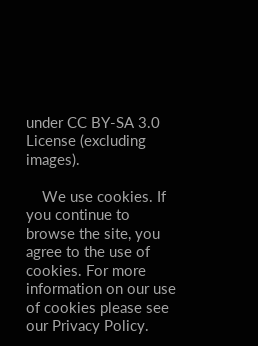under CC BY-SA 3.0 License (excluding images).

    We use cookies. If you continue to browse the site, you agree to the use of cookies. For more information on our use of cookies please see our Privacy Policy.